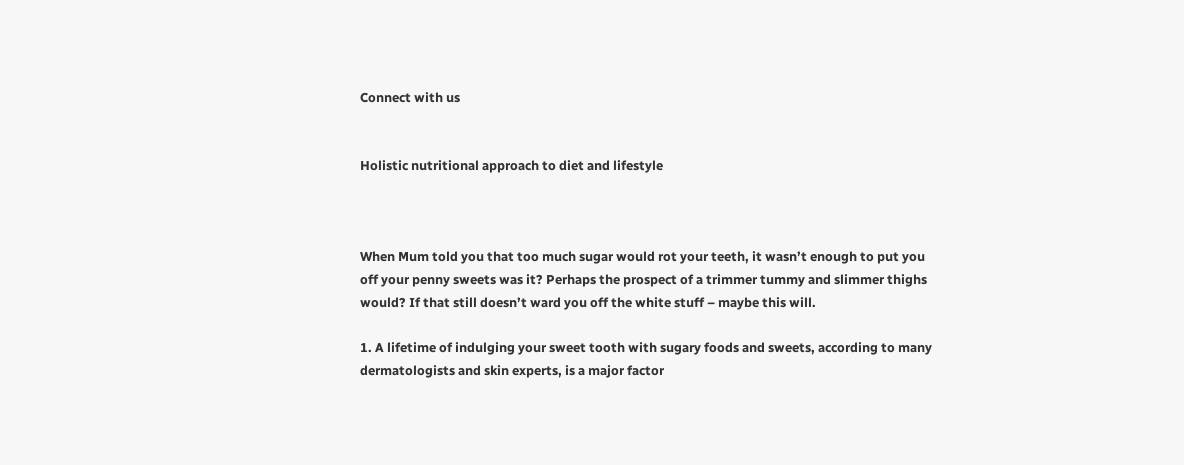Connect with us


Holistic nutritional approach to diet and lifestyle



When Mum told you that too much sugar would rot your teeth, it wasn’t enough to put you off your penny sweets was it? Perhaps the prospect of a trimmer tummy and slimmer thighs would? If that still doesn’t ward you off the white stuff – maybe this will.

1. A lifetime of indulging your sweet tooth with sugary foods and sweets, according to many dermatologists and skin experts, is a major factor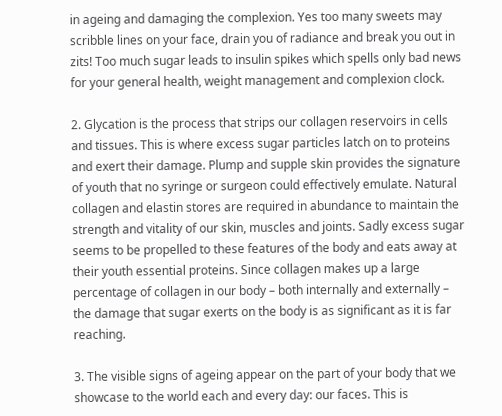in ageing and damaging the complexion. Yes too many sweets may scribble lines on your face, drain you of radiance and break you out in zits! Too much sugar leads to insulin spikes which spells only bad news for your general health, weight management and complexion clock.

2. Glycation is the process that strips our collagen reservoirs in cells and tissues. This is where excess sugar particles latch on to proteins and exert their damage. Plump and supple skin provides the signature of youth that no syringe or surgeon could effectively emulate. Natural collagen and elastin stores are required in abundance to maintain the strength and vitality of our skin, muscles and joints. Sadly excess sugar seems to be propelled to these features of the body and eats away at their youth essential proteins. Since collagen makes up a large percentage of collagen in our body – both internally and externally – the damage that sugar exerts on the body is as significant as it is far reaching.

3. The visible signs of ageing appear on the part of your body that we showcase to the world each and every day: our faces. This is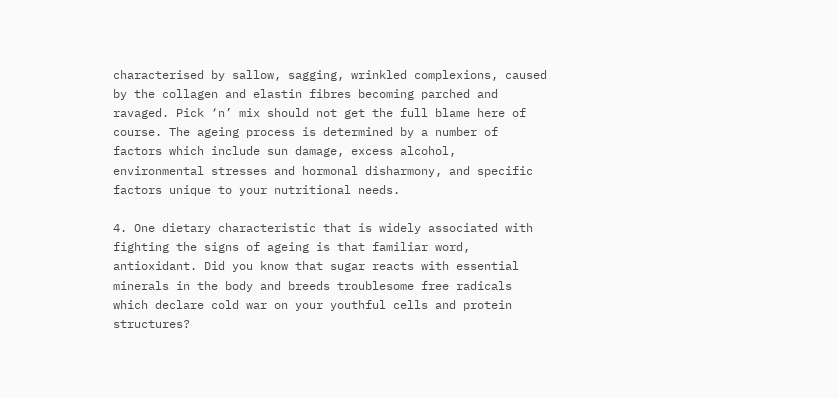characterised by sallow, sagging, wrinkled complexions, caused by the collagen and elastin fibres becoming parched and ravaged. Pick ‘n’ mix should not get the full blame here of course. The ageing process is determined by a number of factors which include sun damage, excess alcohol, environmental stresses and hormonal disharmony, and specific factors unique to your nutritional needs.

4. One dietary characteristic that is widely associated with fighting the signs of ageing is that familiar word, antioxidant. Did you know that sugar reacts with essential minerals in the body and breeds troublesome free radicals which declare cold war on your youthful cells and protein structures?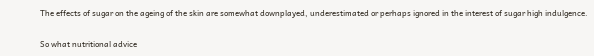The effects of sugar on the ageing of the skin are somewhat downplayed, underestimated or perhaps ignored in the interest of sugar high indulgence.

So what nutritional advice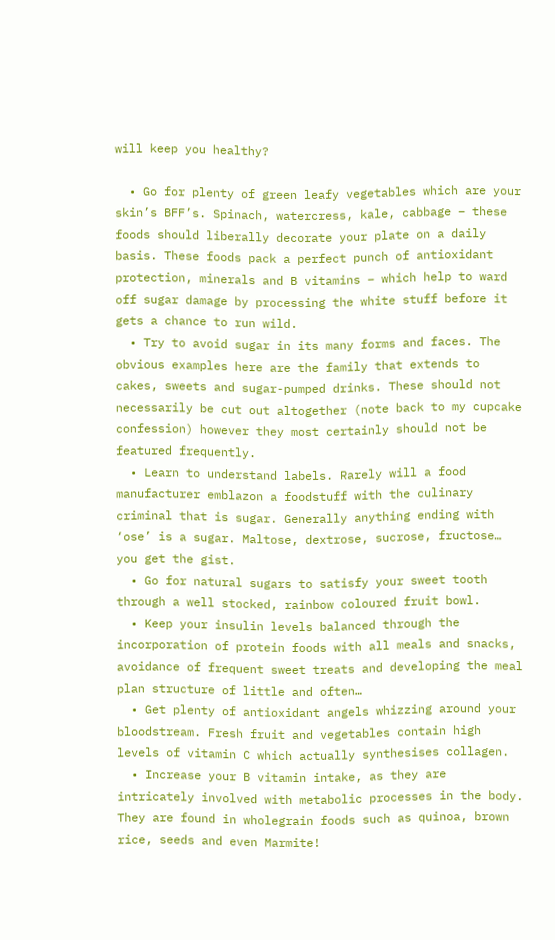will keep you healthy?

  • Go for plenty of green leafy vegetables which are your skin’s BFF’s. Spinach, watercress, kale, cabbage – these foods should liberally decorate your plate on a daily basis. These foods pack a perfect punch of antioxidant protection, minerals and B vitamins – which help to ward off sugar damage by processing the white stuff before it gets a chance to run wild.
  • Try to avoid sugar in its many forms and faces. The obvious examples here are the family that extends to cakes, sweets and sugar-pumped drinks. These should not necessarily be cut out altogether (note back to my cupcake confession) however they most certainly should not be featured frequently.
  • Learn to understand labels. Rarely will a food manufacturer emblazon a foodstuff with the culinary criminal that is sugar. Generally anything ending with ‘ose’ is a sugar. Maltose, dextrose, sucrose, fructose… you get the gist.
  • Go for natural sugars to satisfy your sweet tooth through a well stocked, rainbow coloured fruit bowl.
  • Keep your insulin levels balanced through the incorporation of protein foods with all meals and snacks, avoidance of frequent sweet treats and developing the meal plan structure of little and often…
  • Get plenty of antioxidant angels whizzing around your bloodstream. Fresh fruit and vegetables contain high levels of vitamin C which actually synthesises collagen.
  • Increase your B vitamin intake, as they are intricately involved with metabolic processes in the body. They are found in wholegrain foods such as quinoa, brown rice, seeds and even Marmite!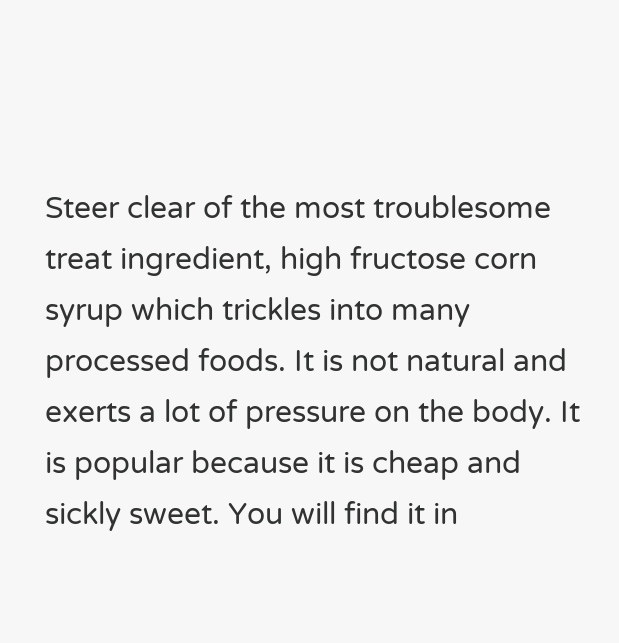Steer clear of the most troublesome treat ingredient, high fructose corn syrup which trickles into many processed foods. It is not natural and exerts a lot of pressure on the body. It is popular because it is cheap and sickly sweet. You will find it in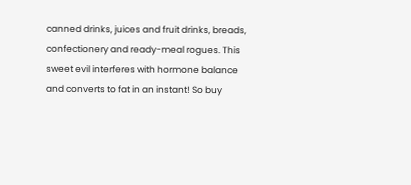canned drinks, juices and fruit drinks, breads, confectionery and ready-meal rogues. This sweet evil interferes with hormone balance and converts to fat in an instant! So buy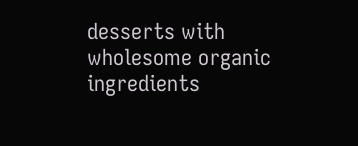desserts with wholesome organic ingredients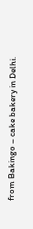from Bakingo – cake bakery in Delhi.